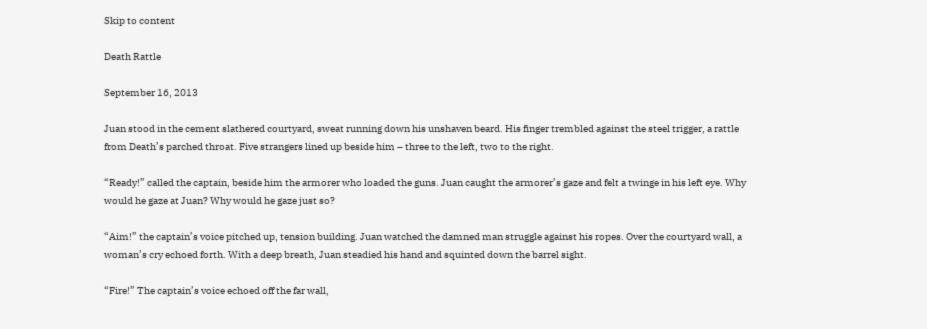Skip to content

Death Rattle

September 16, 2013

Juan stood in the cement slathered courtyard, sweat running down his unshaven beard. His finger trembled against the steel trigger, a rattle from Death’s parched throat. Five strangers lined up beside him – three to the left, two to the right.

“Ready!” called the captain, beside him the armorer who loaded the guns. Juan caught the armorer’s gaze and felt a twinge in his left eye. Why would he gaze at Juan? Why would he gaze just so?

“Aim!” the captain’s voice pitched up, tension building. Juan watched the damned man struggle against his ropes. Over the courtyard wall, a woman’s cry echoed forth. With a deep breath, Juan steadied his hand and squinted down the barrel sight.

“Fire!” The captain’s voice echoed off the far wall,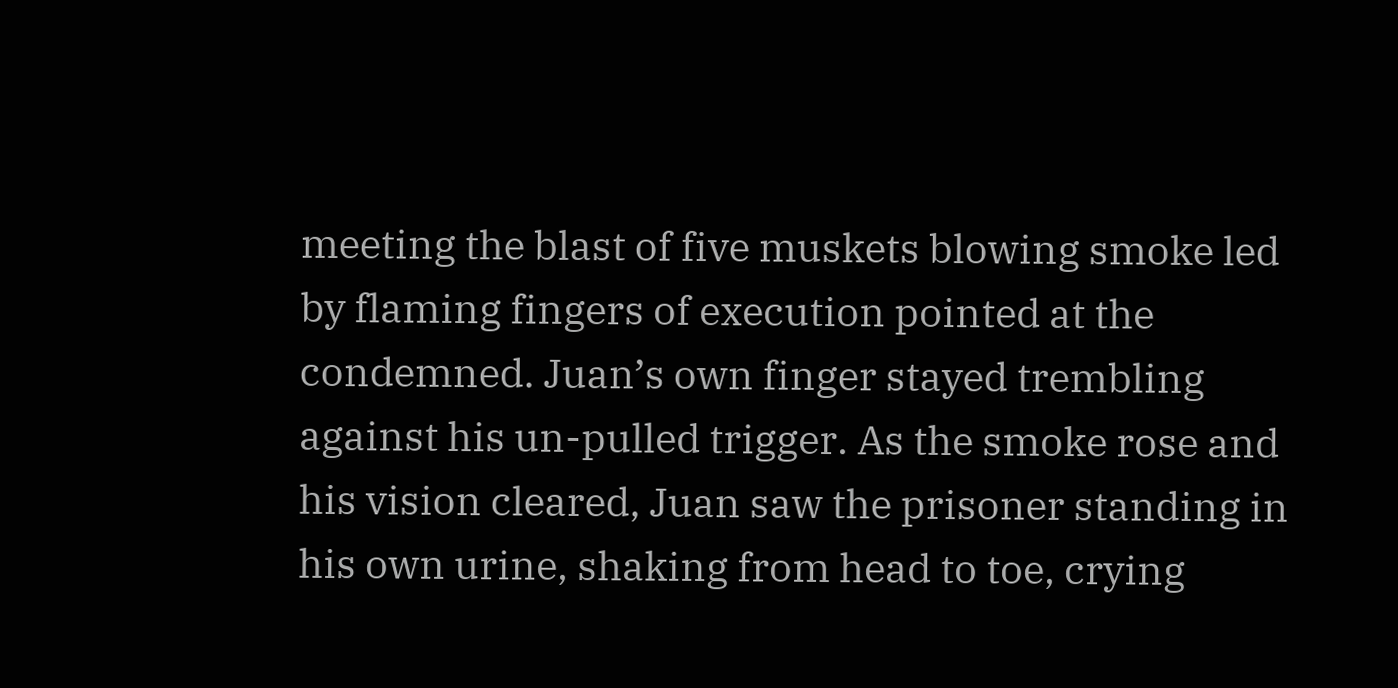meeting the blast of five muskets blowing smoke led by flaming fingers of execution pointed at the condemned. Juan’s own finger stayed trembling against his un-pulled trigger. As the smoke rose and his vision cleared, Juan saw the prisoner standing in his own urine, shaking from head to toe, crying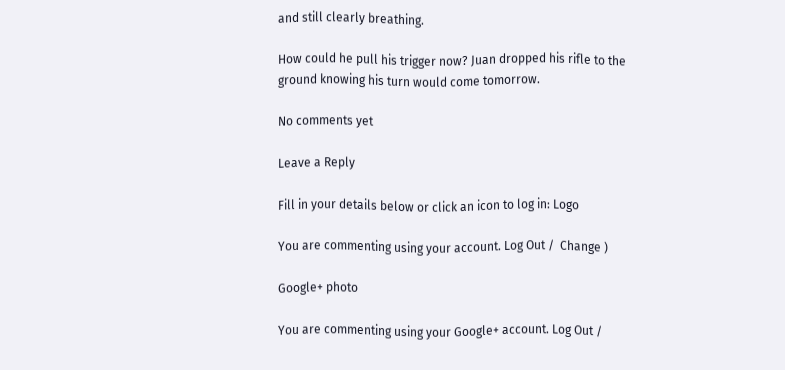and still clearly breathing.

How could he pull his trigger now? Juan dropped his rifle to the ground knowing his turn would come tomorrow.

No comments yet

Leave a Reply

Fill in your details below or click an icon to log in: Logo

You are commenting using your account. Log Out /  Change )

Google+ photo

You are commenting using your Google+ account. Log Out /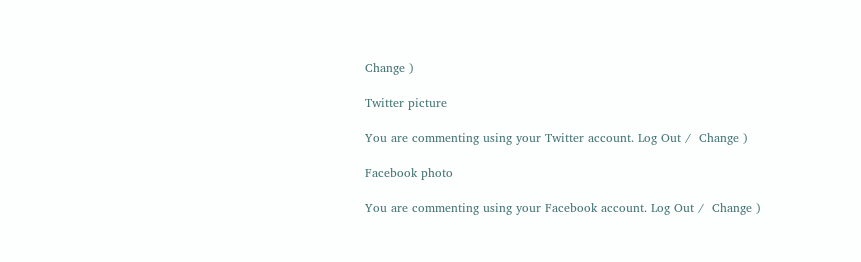Change )

Twitter picture

You are commenting using your Twitter account. Log Out /  Change )

Facebook photo

You are commenting using your Facebook account. Log Out /  Change )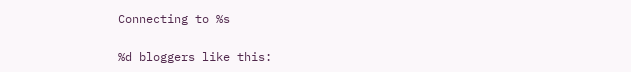Connecting to %s

%d bloggers like this: